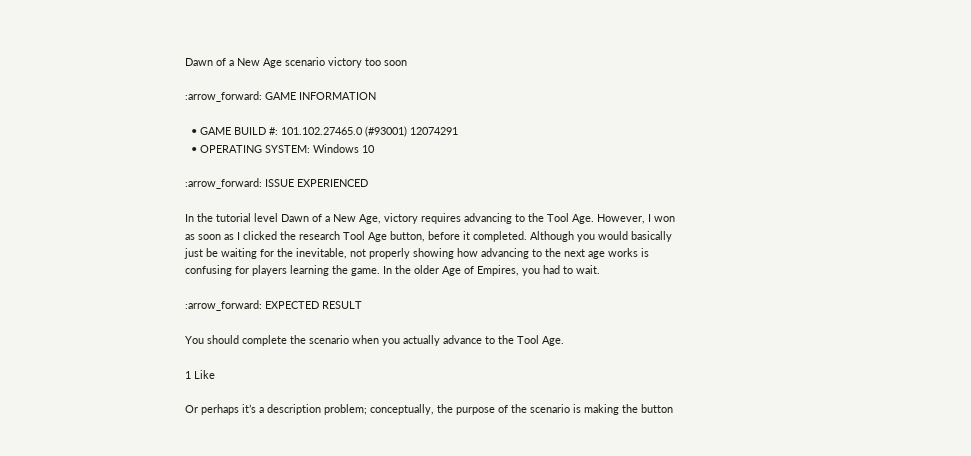Dawn of a New Age scenario victory too soon

:arrow_forward: GAME INFORMATION

  • GAME BUILD #: 101.102.27465.0 (#93001) 12074291
  • OPERATING SYSTEM: Windows 10

:arrow_forward: ISSUE EXPERIENCED

In the tutorial level Dawn of a New Age, victory requires advancing to the Tool Age. However, I won as soon as I clicked the research Tool Age button, before it completed. Although you would basically just be waiting for the inevitable, not properly showing how advancing to the next age works is confusing for players learning the game. In the older Age of Empires, you had to wait.

:arrow_forward: EXPECTED RESULT

You should complete the scenario when you actually advance to the Tool Age.

1 Like

Or perhaps it’s a description problem; conceptually, the purpose of the scenario is making the button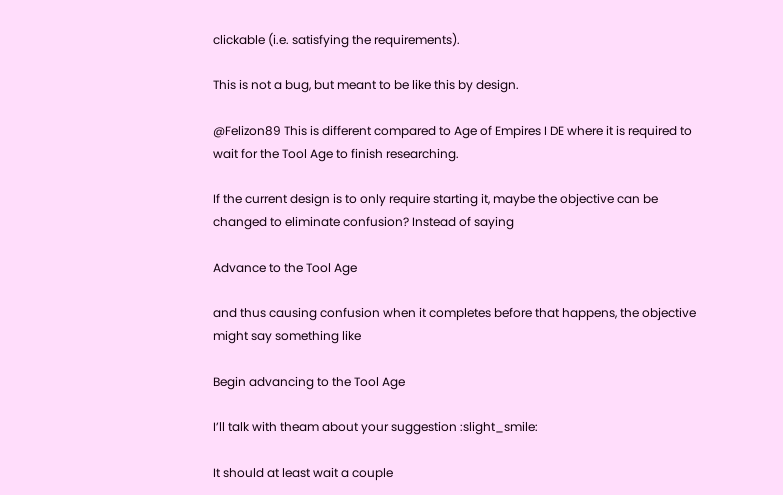clickable (i.e. satisfying the requirements).

This is not a bug, but meant to be like this by design.

@Felizon89 This is different compared to Age of Empires I DE where it is required to wait for the Tool Age to finish researching.

If the current design is to only require starting it, maybe the objective can be changed to eliminate confusion? Instead of saying

Advance to the Tool Age

and thus causing confusion when it completes before that happens, the objective might say something like

Begin advancing to the Tool Age

I’ll talk with theam about your suggestion :slight_smile:

It should at least wait a couple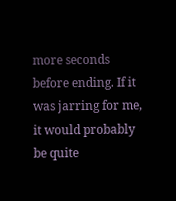more seconds before ending. If it was jarring for me, it would probably be quite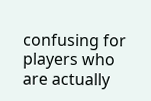confusing for players who are actually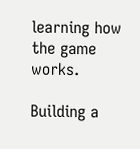learning how the game works.

Building a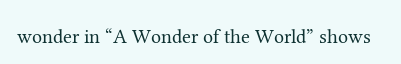wonder in “A Wonder of the World” shows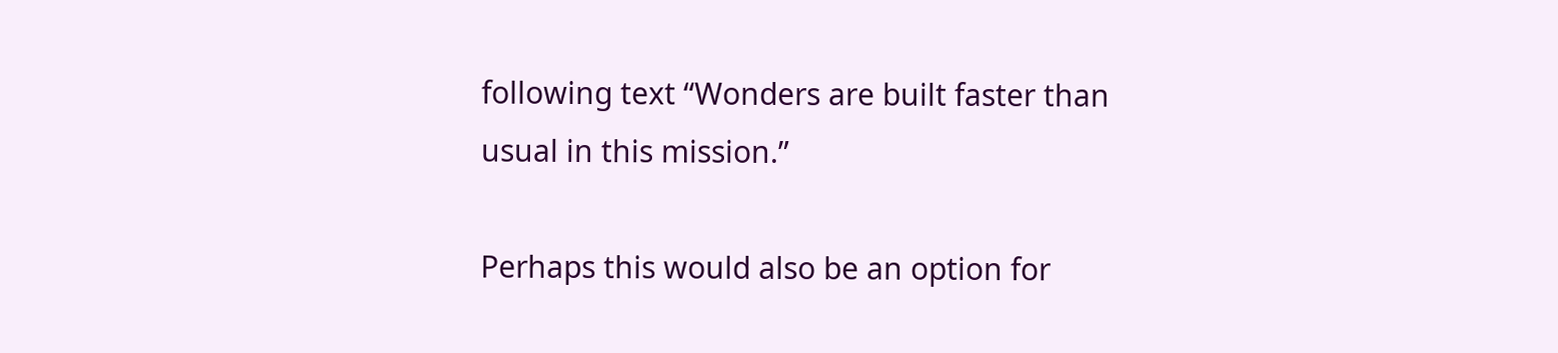following text “Wonders are built faster than usual in this mission.”

Perhaps this would also be an option for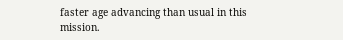faster age advancing than usual in this mission.